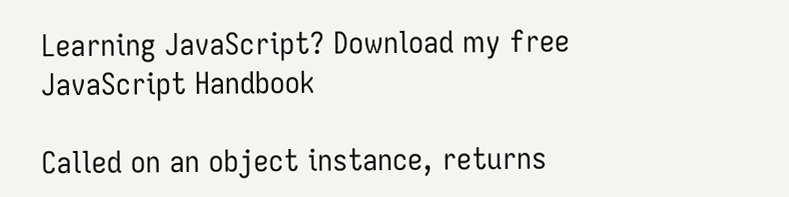Learning JavaScript? Download my free JavaScript Handbook

Called on an object instance, returns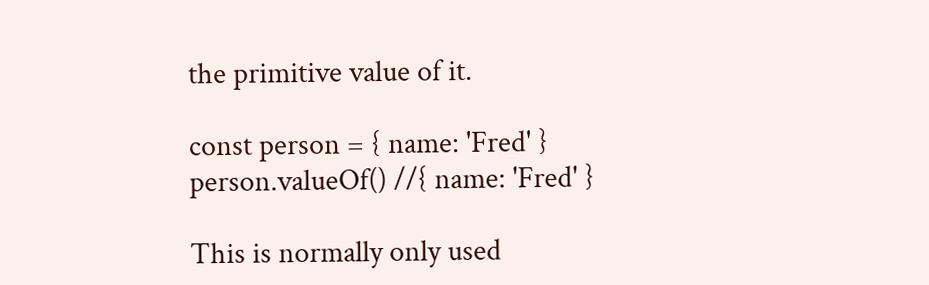the primitive value of it.

const person = { name: 'Fred' }
person.valueOf() //{ name: 'Fred' }

This is normally only used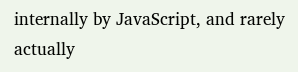internally by JavaScript, and rarely actually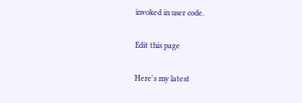invoked in user code.

Edit this page

Here's my latest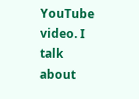YouTube video. I talk about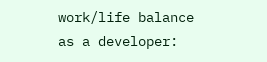work/life balance as a developer: